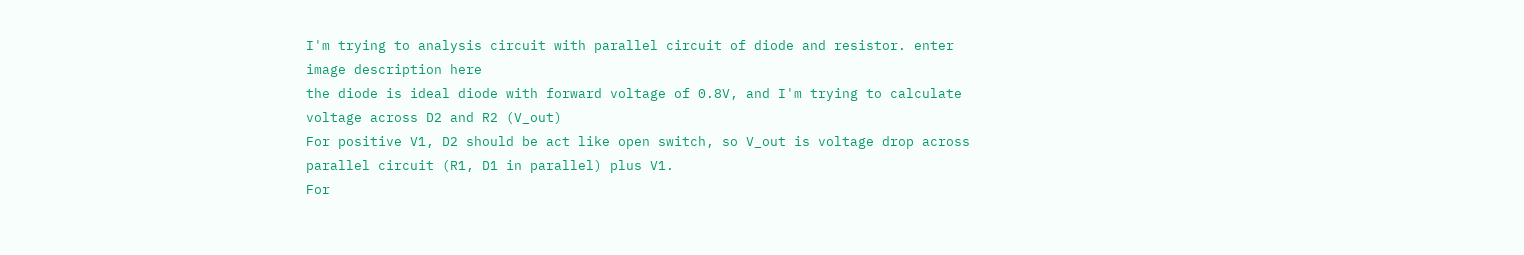I'm trying to analysis circuit with parallel circuit of diode and resistor. enter image description here
the diode is ideal diode with forward voltage of 0.8V, and I'm trying to calculate voltage across D2 and R2 (V_out)
For positive V1, D2 should be act like open switch, so V_out is voltage drop across parallel circuit (R1, D1 in parallel) plus V1.
For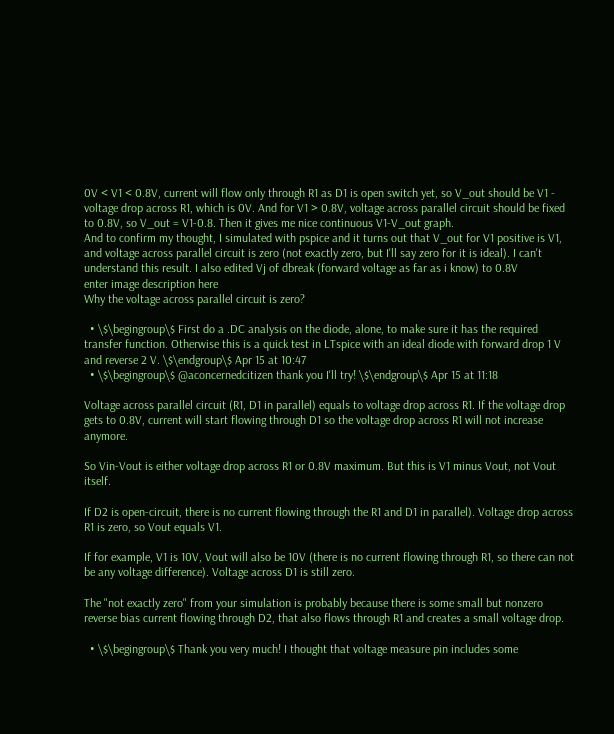0V < V1 < 0.8V, current will flow only through R1 as D1 is open switch yet, so V_out should be V1 - voltage drop across R1, which is 0V. And for V1 > 0.8V, voltage across parallel circuit should be fixed to 0.8V, so V_out = V1-0.8. Then it gives me nice continuous V1-V_out graph.
And to confirm my thought, I simulated with pspice and it turns out that V_out for V1 positive is V1, and voltage across parallel circuit is zero (not exactly zero, but I'll say zero for it is ideal). I can't understand this result. I also edited Vj of dbreak (forward voltage as far as i know) to 0.8V
enter image description here
Why the voltage across parallel circuit is zero?

  • \$\begingroup\$ First do a .DC analysis on the diode, alone, to make sure it has the required transfer function. Otherwise this is a quick test in LTspice with an ideal diode with forward drop 1 V and reverse 2 V. \$\endgroup\$ Apr 15 at 10:47
  • \$\begingroup\$ @aconcernedcitizen thank you I'll try! \$\endgroup\$ Apr 15 at 11:18

Voltage across parallel circuit (R1, D1 in parallel) equals to voltage drop across R1. If the voltage drop gets to 0.8V, current will start flowing through D1 so the voltage drop across R1 will not increase anymore.

So Vin-Vout is either voltage drop across R1 or 0.8V maximum. But this is V1 minus Vout, not Vout itself.

If D2 is open-circuit, there is no current flowing through the R1 and D1 in parallel). Voltage drop across R1 is zero, so Vout equals V1.

If for example, V1 is 10V, Vout will also be 10V (there is no current flowing through R1, so there can not be any voltage difference). Voltage across D1 is still zero.

The "not exactly zero" from your simulation is probably because there is some small but nonzero reverse bias current flowing through D2, that also flows through R1 and creates a small voltage drop.

  • \$\begingroup\$ Thank you very much! I thought that voltage measure pin includes some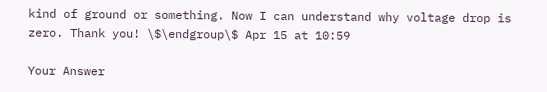kind of ground or something. Now I can understand why voltage drop is zero. Thank you! \$\endgroup\$ Apr 15 at 10:59

Your Answer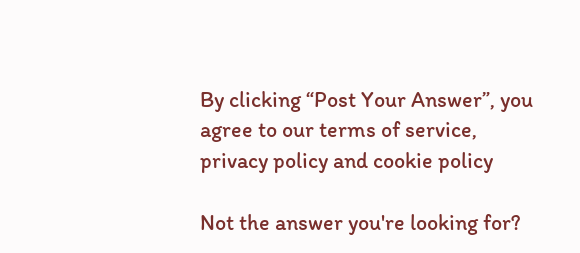By clicking “Post Your Answer”, you agree to our terms of service, privacy policy and cookie policy

Not the answer you're looking for?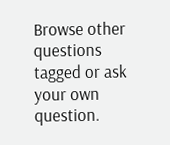Browse other questions tagged or ask your own question.